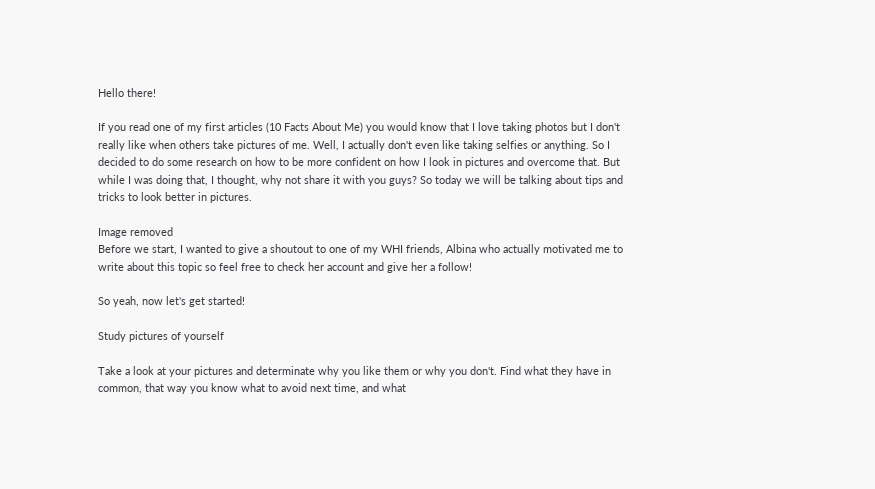Hello there!

If you read one of my first articles (10 Facts About Me) you would know that I love taking photos but I don't really like when others take pictures of me. Well, I actually don't even like taking selfies or anything. So I decided to do some research on how to be more confident on how I look in pictures and overcome that. But while I was doing that, I thought, why not share it with you guys? So today we will be talking about tips and tricks to look better in pictures.

Image removed
Before we start, I wanted to give a shoutout to one of my WHI friends, Albina who actually motivated me to write about this topic so feel free to check her account and give her a follow!

So yeah, now let's get started!

Study pictures of yourself

Take a look at your pictures and determinate why you like them or why you don't. Find what they have in common, that way you know what to avoid next time, and what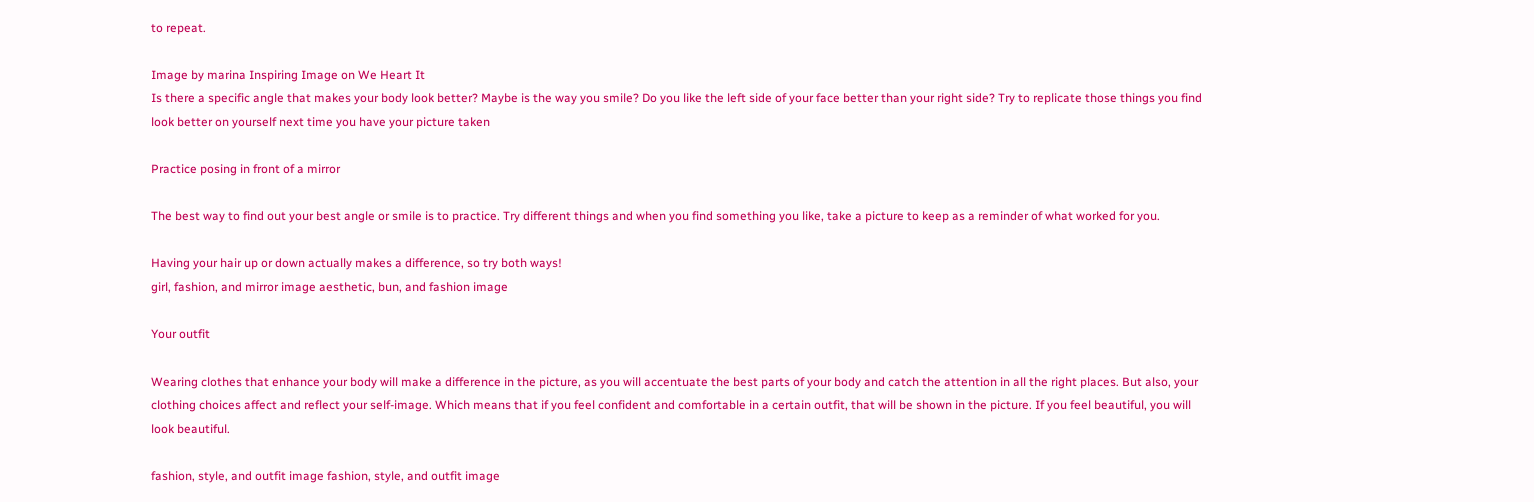to repeat.

Image by marina Inspiring Image on We Heart It
Is there a specific angle that makes your body look better? Maybe is the way you smile? Do you like the left side of your face better than your right side? Try to replicate those things you find look better on yourself next time you have your picture taken

Practice posing in front of a mirror

The best way to find out your best angle or smile is to practice. Try different things and when you find something you like, take a picture to keep as a reminder of what worked for you.

Having your hair up or down actually makes a difference, so try both ways!
girl, fashion, and mirror image aesthetic, bun, and fashion image

Your outfit

Wearing clothes that enhance your body will make a difference in the picture, as you will accentuate the best parts of your body and catch the attention in all the right places. But also, your clothing choices affect and reflect your self-image. Which means that if you feel confident and comfortable in a certain outfit, that will be shown in the picture. If you feel beautiful, you will look beautiful.

fashion, style, and outfit image fashion, style, and outfit image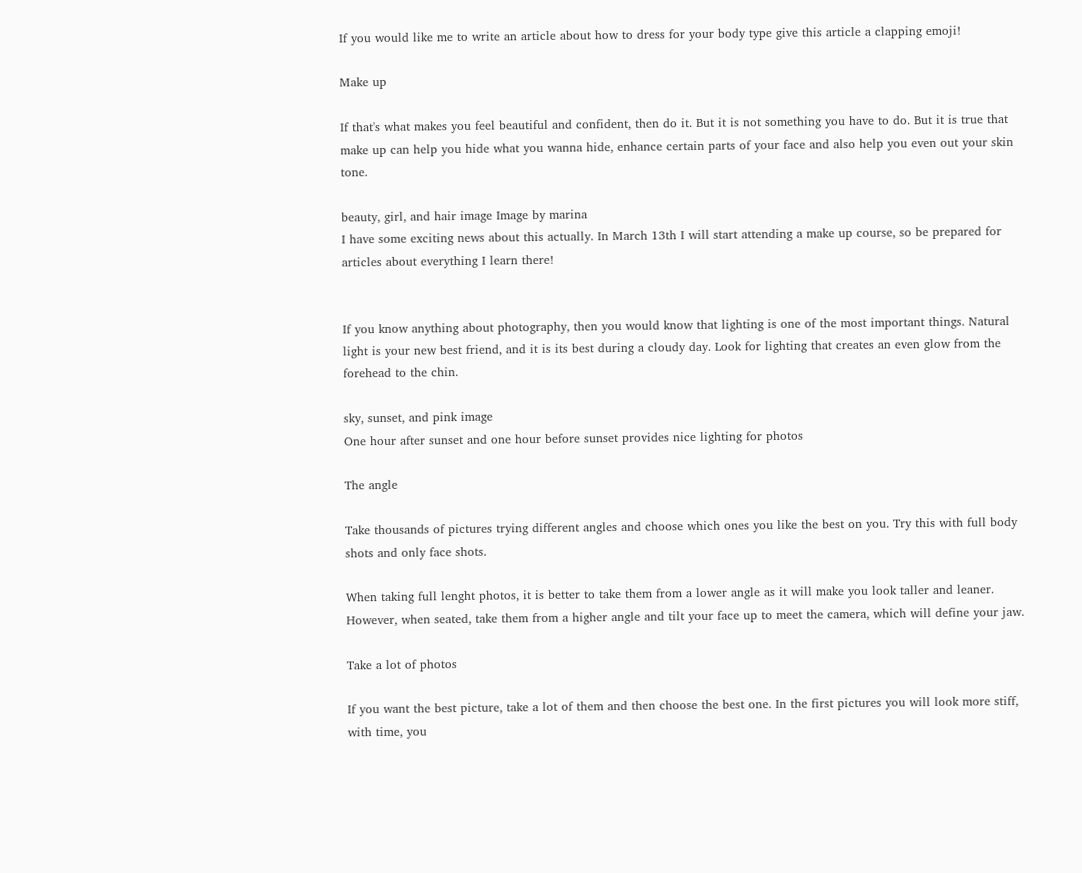If you would like me to write an article about how to dress for your body type give this article a clapping emoji!

Make up

If that's what makes you feel beautiful and confident, then do it. But it is not something you have to do. But it is true that make up can help you hide what you wanna hide, enhance certain parts of your face and also help you even out your skin tone.

beauty, girl, and hair image Image by marina
I have some exciting news about this actually. In March 13th I will start attending a make up course, so be prepared for articles about everything I learn there!


If you know anything about photography, then you would know that lighting is one of the most important things. Natural light is your new best friend, and it is its best during a cloudy day. Look for lighting that creates an even glow from the forehead to the chin.

sky, sunset, and pink image
One hour after sunset and one hour before sunset provides nice lighting for photos

The angle

Take thousands of pictures trying different angles and choose which ones you like the best on you. Try this with full body shots and only face shots.

When taking full lenght photos, it is better to take them from a lower angle as it will make you look taller and leaner.
However, when seated, take them from a higher angle and tilt your face up to meet the camera, which will define your jaw.

Take a lot of photos

If you want the best picture, take a lot of them and then choose the best one. In the first pictures you will look more stiff, with time, you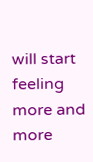will start feeling more and more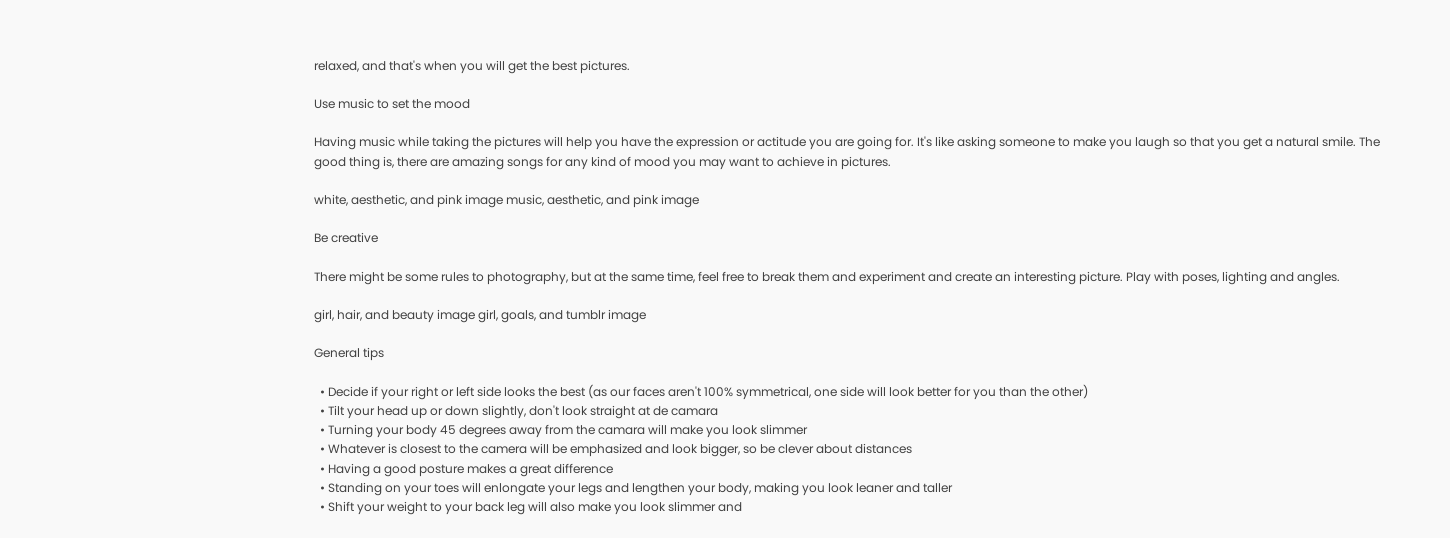relaxed, and that's when you will get the best pictures.

Use music to set the mood

Having music while taking the pictures will help you have the expression or actitude you are going for. It's like asking someone to make you laugh so that you get a natural smile. The good thing is, there are amazing songs for any kind of mood you may want to achieve in pictures.

white, aesthetic, and pink image music, aesthetic, and pink image

Be creative

There might be some rules to photography, but at the same time, feel free to break them and experiment and create an interesting picture. Play with poses, lighting and angles.

girl, hair, and beauty image girl, goals, and tumblr image

General tips

  • Decide if your right or left side looks the best (as our faces aren't 100% symmetrical, one side will look better for you than the other)
  • Tilt your head up or down slightly, don't look straight at de camara
  • Turning your body 45 degrees away from the camara will make you look slimmer
  • Whatever is closest to the camera will be emphasized and look bigger, so be clever about distances
  • Having a good posture makes a great difference
  • Standing on your toes will enlongate your legs and lengthen your body, making you look leaner and taller
  • Shift your weight to your back leg will also make you look slimmer and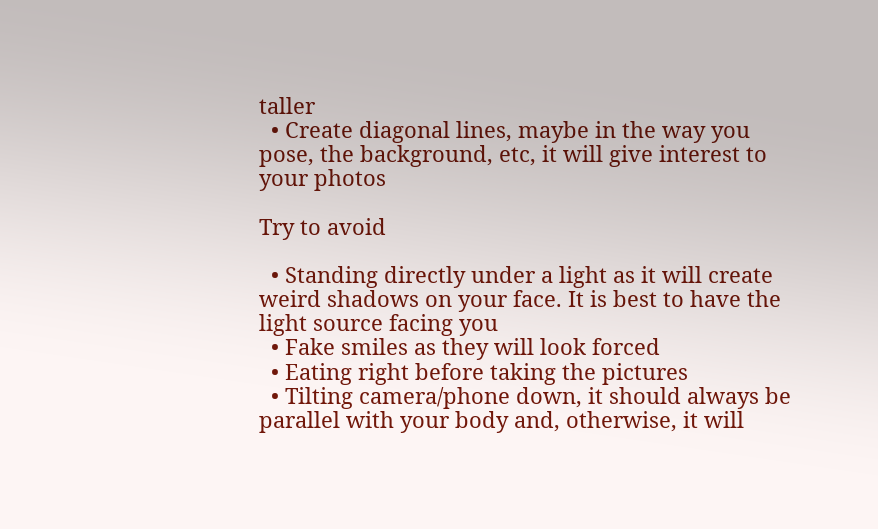taller
  • Create diagonal lines, maybe in the way you pose, the background, etc, it will give interest to your photos

Try to avoid

  • Standing directly under a light as it will create weird shadows on your face. It is best to have the light source facing you
  • Fake smiles as they will look forced
  • Eating right before taking the pictures
  • Tilting camera/phone down, it should always be parallel with your body and, otherwise, it will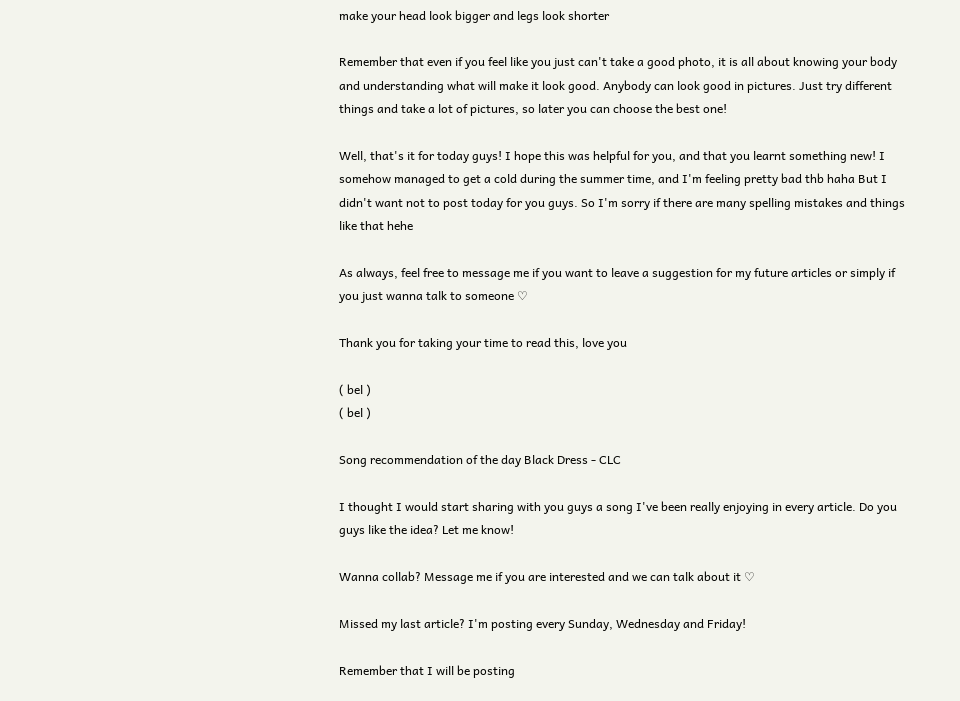make your head look bigger and legs look shorter

Remember that even if you feel like you just can't take a good photo, it is all about knowing your body and understanding what will make it look good. Anybody can look good in pictures. Just try different things and take a lot of pictures, so later you can choose the best one!

Well, that's it for today guys! I hope this was helpful for you, and that you learnt something new! I somehow managed to get a cold during the summer time, and I'm feeling pretty bad thb haha But I didn't want not to post today for you guys. So I'm sorry if there are many spelling mistakes and things like that hehe

As always, feel free to message me if you want to leave a suggestion for my future articles or simply if you just wanna talk to someone ♡

Thank you for taking your time to read this, love you

( bel )
( bel )

Song recommendation of the day Black Dress - CLC

I thought I would start sharing with you guys a song I've been really enjoying in every article. Do you guys like the idea? Let me know!

Wanna collab? Message me if you are interested and we can talk about it ♡

Missed my last article? I'm posting every Sunday, Wednesday and Friday!

Remember that I will be posting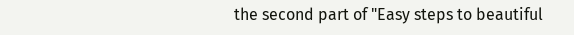the second part of "Easy steps to beautiful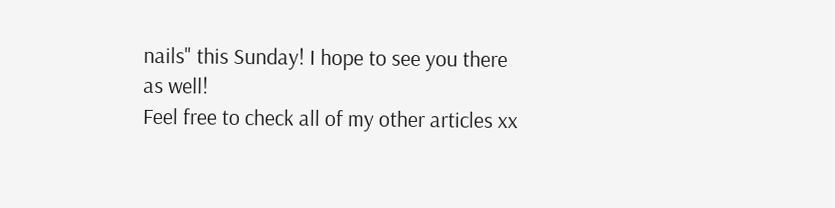nails" this Sunday! I hope to see you there as well!
Feel free to check all of my other articles xx